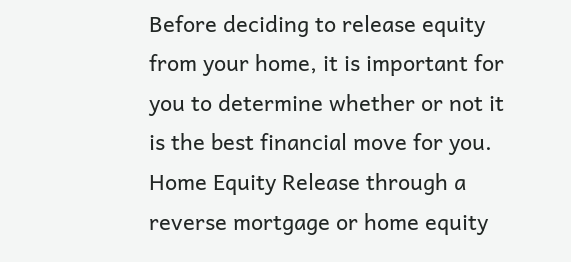Before deciding to release equity from your home, it is important for you to determine whether or not it is the best financial move for you. Home Equity Release through a reverse mortgage or home equity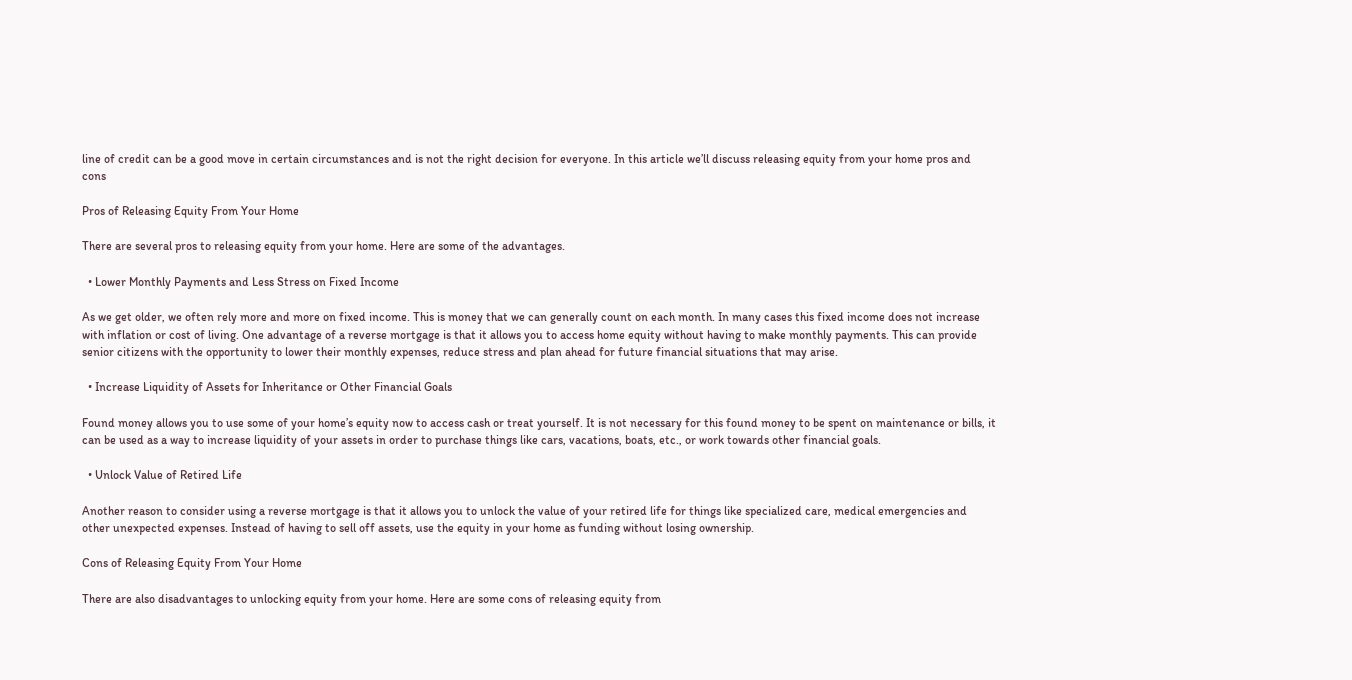line of credit can be a good move in certain circumstances and is not the right decision for everyone. In this article we’ll discuss releasing equity from your home pros and cons

Pros of Releasing Equity From Your Home

There are several pros to releasing equity from your home. Here are some of the advantages.

  • Lower Monthly Payments and Less Stress on Fixed Income

As we get older, we often rely more and more on fixed income. This is money that we can generally count on each month. In many cases this fixed income does not increase with inflation or cost of living. One advantage of a reverse mortgage is that it allows you to access home equity without having to make monthly payments. This can provide senior citizens with the opportunity to lower their monthly expenses, reduce stress and plan ahead for future financial situations that may arise.

  • Increase Liquidity of Assets for Inheritance or Other Financial Goals

Found money allows you to use some of your home’s equity now to access cash or treat yourself. It is not necessary for this found money to be spent on maintenance or bills, it can be used as a way to increase liquidity of your assets in order to purchase things like cars, vacations, boats, etc., or work towards other financial goals.

  • Unlock Value of Retired Life

Another reason to consider using a reverse mortgage is that it allows you to unlock the value of your retired life for things like specialized care, medical emergencies and other unexpected expenses. Instead of having to sell off assets, use the equity in your home as funding without losing ownership.

Cons of Releasing Equity From Your Home

There are also disadvantages to unlocking equity from your home. Here are some cons of releasing equity from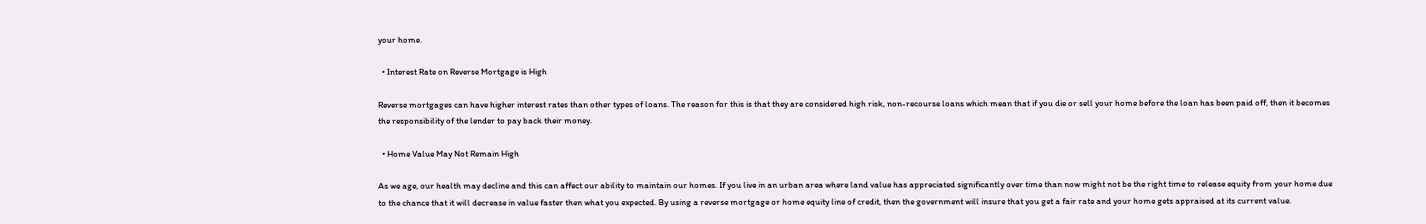your home.

  • Interest Rate on Reverse Mortgage is High

Reverse mortgages can have higher interest rates than other types of loans. The reason for this is that they are considered high risk, non-recourse loans which mean that if you die or sell your home before the loan has been paid off, then it becomes the responsibility of the lender to pay back their money.

  • Home Value May Not Remain High

As we age, our health may decline and this can affect our ability to maintain our homes. If you live in an urban area where land value has appreciated significantly over time than now might not be the right time to release equity from your home due to the chance that it will decrease in value faster then what you expected. By using a reverse mortgage or home equity line of credit, then the government will insure that you get a fair rate and your home gets appraised at its current value.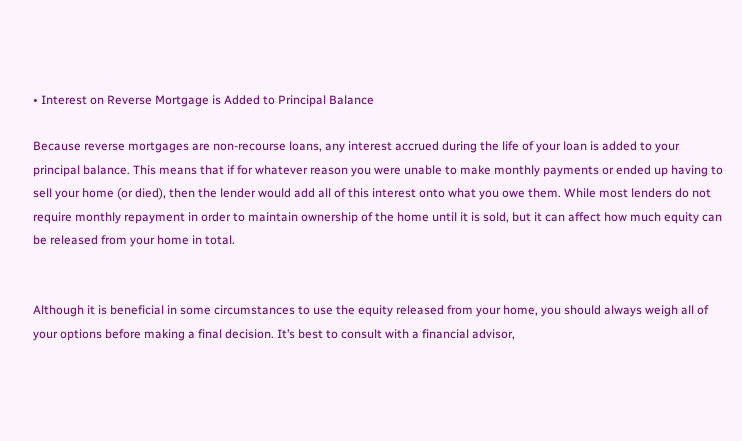• Interest on Reverse Mortgage is Added to Principal Balance

Because reverse mortgages are non-recourse loans, any interest accrued during the life of your loan is added to your principal balance. This means that if for whatever reason you were unable to make monthly payments or ended up having to sell your home (or died), then the lender would add all of this interest onto what you owe them. While most lenders do not require monthly repayment in order to maintain ownership of the home until it is sold, but it can affect how much equity can be released from your home in total.


Although it is beneficial in some circumstances to use the equity released from your home, you should always weigh all of your options before making a final decision. It’s best to consult with a financial advisor,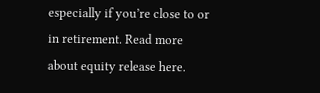especially if you’re close to or in retirement. Read more about equity release here.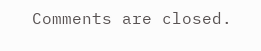Comments are closed.